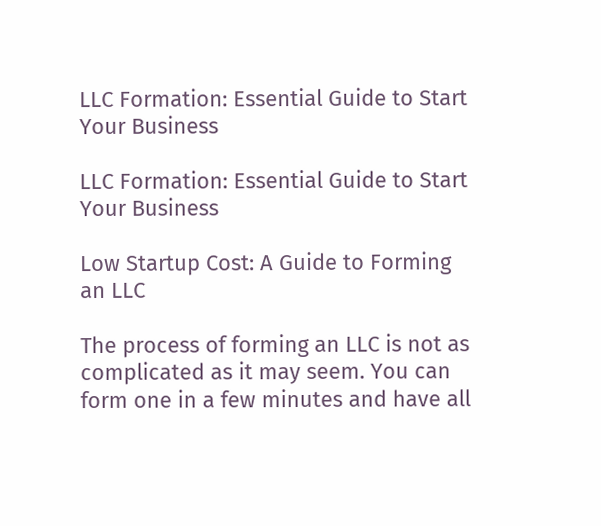LLC Formation: Essential Guide to Start Your Business

LLC Formation: Essential Guide to Start Your Business

Low Startup Cost: A Guide to Forming an LLC

The process of forming an LLC is not as complicated as it may seem. You can form one in a few minutes and have all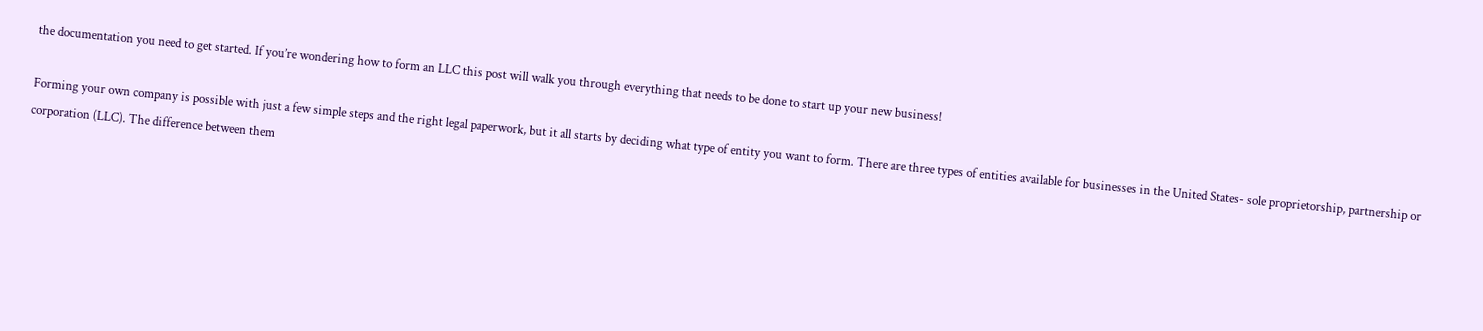the documentation you need to get started. If you’re wondering how to form an LLC this post will walk you through everything that needs to be done to start up your new business!

Forming your own company is possible with just a few simple steps and the right legal paperwork, but it all starts by deciding what type of entity you want to form. There are three types of entities available for businesses in the United States- sole proprietorship, partnership or corporation (LLC). The difference between them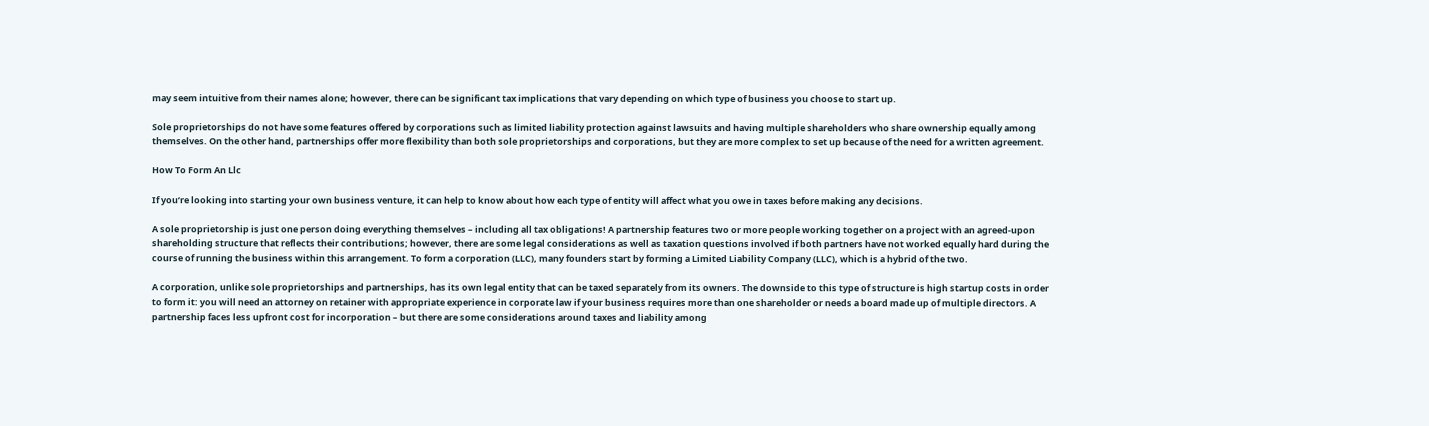may seem intuitive from their names alone; however, there can be significant tax implications that vary depending on which type of business you choose to start up.

Sole proprietorships do not have some features offered by corporations such as limited liability protection against lawsuits and having multiple shareholders who share ownership equally among themselves. On the other hand, partnerships offer more flexibility than both sole proprietorships and corporations, but they are more complex to set up because of the need for a written agreement.

How To Form An Llc

If you’re looking into starting your own business venture, it can help to know about how each type of entity will affect what you owe in taxes before making any decisions.

A sole proprietorship is just one person doing everything themselves – including all tax obligations! A partnership features two or more people working together on a project with an agreed-upon shareholding structure that reflects their contributions; however, there are some legal considerations as well as taxation questions involved if both partners have not worked equally hard during the course of running the business within this arrangement. To form a corporation (LLC), many founders start by forming a Limited Liability Company (LLC), which is a hybrid of the two.

A corporation, unlike sole proprietorships and partnerships, has its own legal entity that can be taxed separately from its owners. The downside to this type of structure is high startup costs in order to form it: you will need an attorney on retainer with appropriate experience in corporate law if your business requires more than one shareholder or needs a board made up of multiple directors. A partnership faces less upfront cost for incorporation – but there are some considerations around taxes and liability among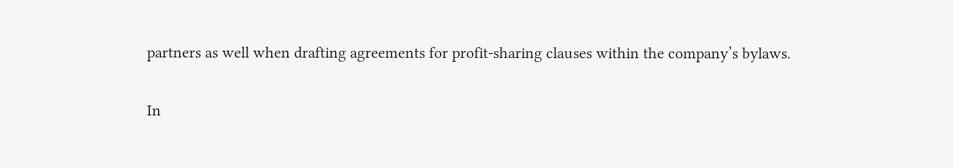partners as well when drafting agreements for profit-sharing clauses within the company’s bylaws.

In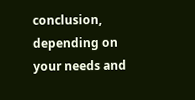conclusion, depending on your needs and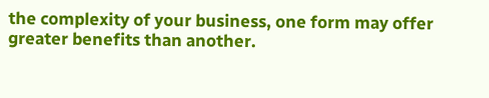the complexity of your business, one form may offer greater benefits than another.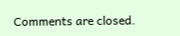Comments are closed.